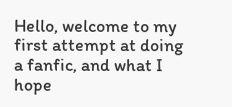Hello, welcome to my first attempt at doing a fanfic, and what I hope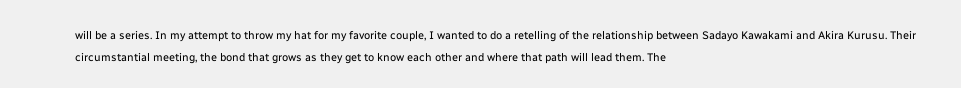will be a series. In my attempt to throw my hat for my favorite couple, I wanted to do a retelling of the relationship between Sadayo Kawakami and Akira Kurusu. Their circumstantial meeting, the bond that grows as they get to know each other and where that path will lead them. The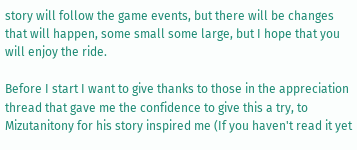story will follow the game events, but there will be changes that will happen, some small some large, but I hope that you will enjoy the ride.

Before I start I want to give thanks to those in the appreciation thread that gave me the confidence to give this a try, to Mizutanitony for his story inspired me (If you haven't read it yet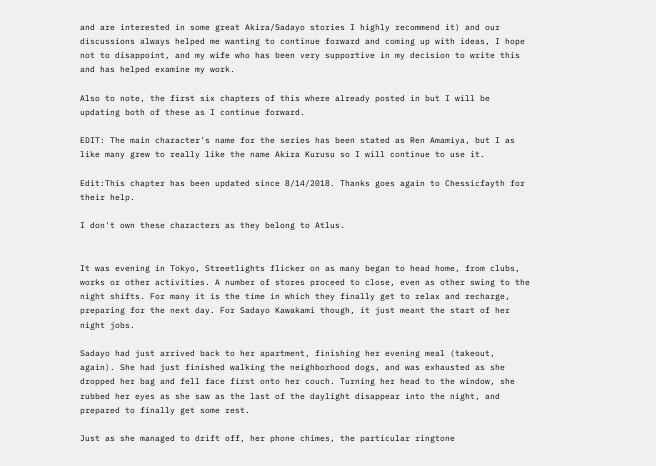and are interested in some great Akira/Sadayo stories I highly recommend it) and our discussions always helped me wanting to continue forward and coming up with ideas, I hope not to disappoint, and my wife who has been very supportive in my decision to write this and has helped examine my work.

Also to note, the first six chapters of this where already posted in but I will be updating both of these as I continue forward.

EDIT: The main character's name for the series has been stated as Ren Amamiya, but I as like many grew to really like the name Akira Kurusu so I will continue to use it.

Edit:This chapter has been updated since 8/14/2018. Thanks goes again to Chessicfayth for their help.

I don't own these characters as they belong to Atlus.


It was evening in Tokyo, Streetlights flicker on as many began to head home, from clubs, works or other activities. A number of stores proceed to close, even as other swing to the night shifts. For many it is the time in which they finally get to relax and recharge, preparing for the next day. For Sadayo Kawakami though, it just meant the start of her night jobs.

Sadayo had just arrived back to her apartment, finishing her evening meal (takeout, again). She had just finished walking the neighborhood dogs, and was exhausted as she dropped her bag and fell face first onto her couch. Turning her head to the window, she rubbed her eyes as she saw as the last of the daylight disappear into the night, and prepared to finally get some rest.

Just as she managed to drift off, her phone chimes, the particular ringtone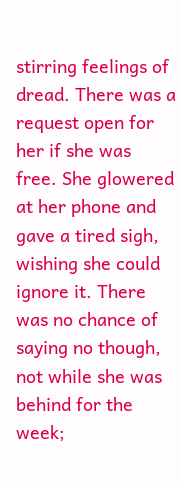stirring feelings of dread. There was a request open for her if she was free. She glowered at her phone and gave a tired sigh, wishing she could ignore it. There was no chance of saying no though, not while she was behind for the week;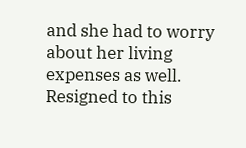and she had to worry about her living expenses as well. Resigned to this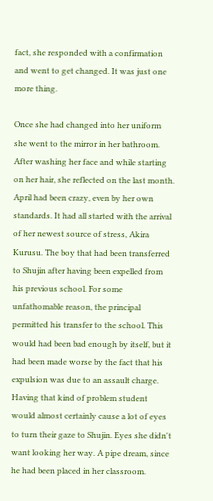fact, she responded with a confirmation and went to get changed. It was just one more thing.

Once she had changed into her uniform she went to the mirror in her bathroom. After washing her face and while starting on her hair, she reflected on the last month. April had been crazy, even by her own standards. It had all started with the arrival of her newest source of stress, Akira Kurusu. The boy that had been transferred to Shujin after having been expelled from his previous school. For some unfathomable reason, the principal permitted his transfer to the school. This would had been bad enough by itself, but it had been made worse by the fact that his expulsion was due to an assault charge. Having that kind of problem student would almost certainly cause a lot of eyes to turn their gaze to Shujin. Eyes she didn't want looking her way. A pipe dream, since he had been placed in her classroom.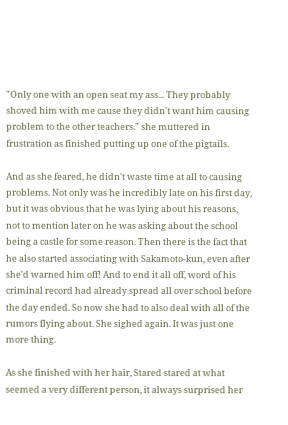"Only one with an open seat my ass... They probably shoved him with me cause they didn't want him causing problem to the other teachers." she muttered in frustration as finished putting up one of the pigtails.

And as she feared, he didn't waste time at all to causing problems. Not only was he incredibly late on his first day, but it was obvious that he was lying about his reasons, not to mention later on he was asking about the school being a castle for some reason. Then there is the fact that he also started associating with Sakamoto-kun, even after she'd warned him off! And to end it all off, word of his criminal record had already spread all over school before the day ended. So now she had to also deal with all of the rumors flying about. She sighed again. It was just one more thing.

As she finished with her hair, Stared stared at what seemed a very different person, it always surprised her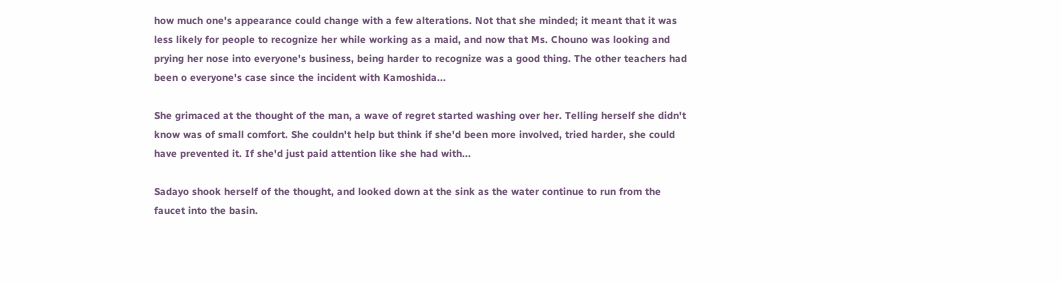how much one's appearance could change with a few alterations. Not that she minded; it meant that it was less likely for people to recognize her while working as a maid, and now that Ms. Chouno was looking and prying her nose into everyone's business, being harder to recognize was a good thing. The other teachers had been o everyone's case since the incident with Kamoshida...

She grimaced at the thought of the man, a wave of regret started washing over her. Telling herself she didn't know was of small comfort. She couldn't help but think if she'd been more involved, tried harder, she could have prevented it. If she'd just paid attention like she had with...

Sadayo shook herself of the thought, and looked down at the sink as the water continue to run from the faucet into the basin.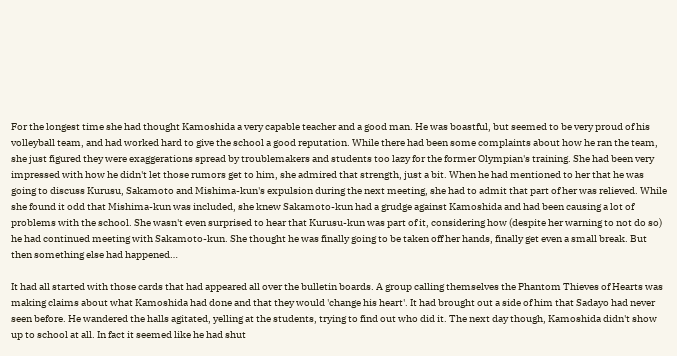For the longest time she had thought Kamoshida a very capable teacher and a good man. He was boastful, but seemed to be very proud of his volleyball team, and had worked hard to give the school a good reputation. While there had been some complaints about how he ran the team, she just figured they were exaggerations spread by troublemakers and students too lazy for the former Olympian's training. She had been very impressed with how he didn't let those rumors get to him, she admired that strength, just a bit. When he had mentioned to her that he was going to discuss Kurusu, Sakamoto and Mishima-kun's expulsion during the next meeting, she had to admit that part of her was relieved. While she found it odd that Mishima-kun was included, she knew Sakamoto-kun had a grudge against Kamoshida and had been causing a lot of problems with the school. She wasn't even surprised to hear that Kurusu-kun was part of it, considering how (despite her warning to not do so) he had continued meeting with Sakamoto-kun. She thought he was finally going to be taken off her hands, finally get even a small break. But then something else had happened…

It had all started with those cards that had appeared all over the bulletin boards. A group calling themselves the Phantom Thieves of Hearts was making claims about what Kamoshida had done and that they would 'change his heart'. It had brought out a side of him that Sadayo had never seen before. He wandered the halls agitated, yelling at the students, trying to find out who did it. The next day though, Kamoshida didn't show up to school at all. In fact it seemed like he had shut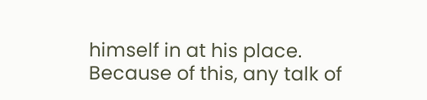himself in at his place. Because of this, any talk of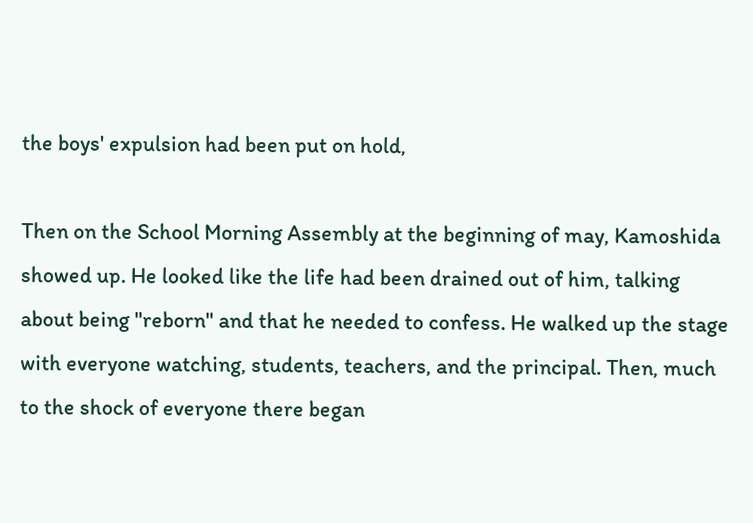the boys' expulsion had been put on hold,

Then on the School Morning Assembly at the beginning of may, Kamoshida showed up. He looked like the life had been drained out of him, talking about being "reborn" and that he needed to confess. He walked up the stage with everyone watching, students, teachers, and the principal. Then, much to the shock of everyone there began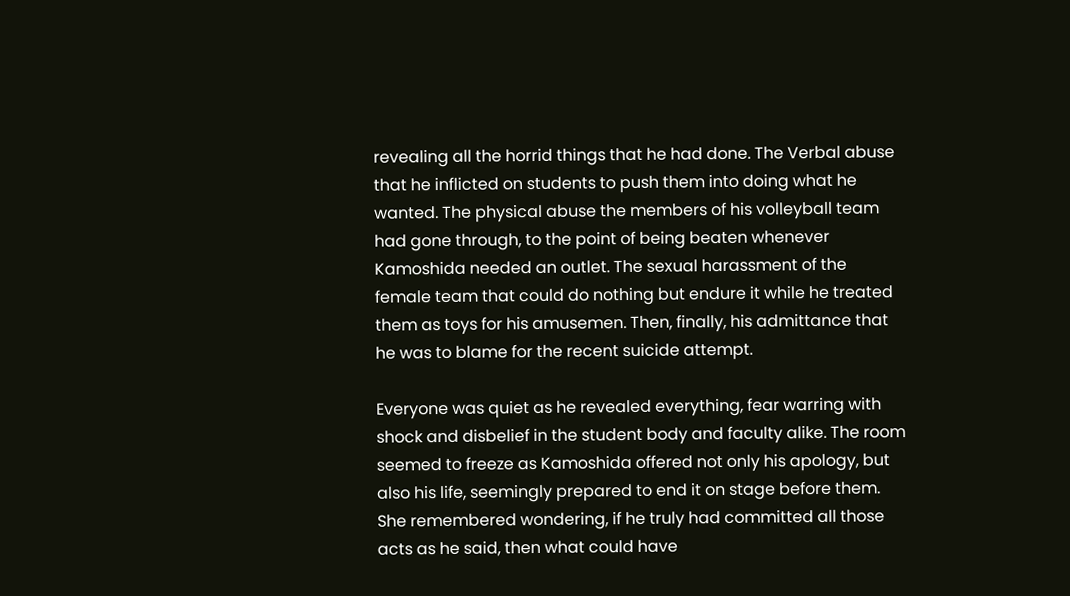revealing all the horrid things that he had done. The Verbal abuse that he inflicted on students to push them into doing what he wanted. The physical abuse the members of his volleyball team had gone through, to the point of being beaten whenever Kamoshida needed an outlet. The sexual harassment of the female team that could do nothing but endure it while he treated them as toys for his amusemen. Then, finally, his admittance that he was to blame for the recent suicide attempt.

Everyone was quiet as he revealed everything, fear warring with shock and disbelief in the student body and faculty alike. The room seemed to freeze as Kamoshida offered not only his apology, but also his life, seemingly prepared to end it on stage before them. She remembered wondering, if he truly had committed all those acts as he said, then what could have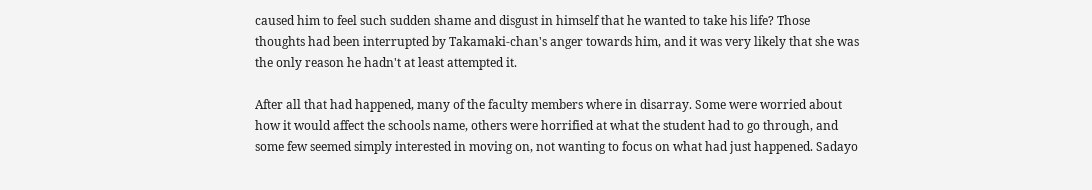caused him to feel such sudden shame and disgust in himself that he wanted to take his life? Those thoughts had been interrupted by Takamaki-chan's anger towards him, and it was very likely that she was the only reason he hadn't at least attempted it.

After all that had happened, many of the faculty members where in disarray. Some were worried about how it would affect the schools name, others were horrified at what the student had to go through, and some few seemed simply interested in moving on, not wanting to focus on what had just happened. Sadayo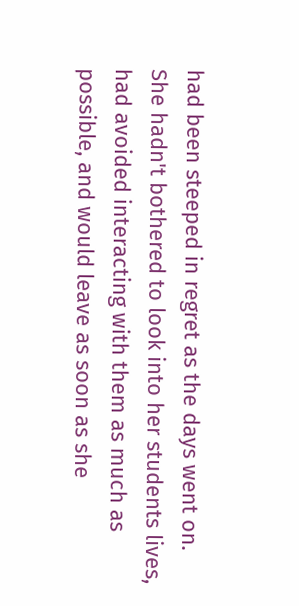had been steeped in regret as the days went on. She hadn't bothered to look into her students lives, had avoided interacting with them as much as possible, and would leave as soon as she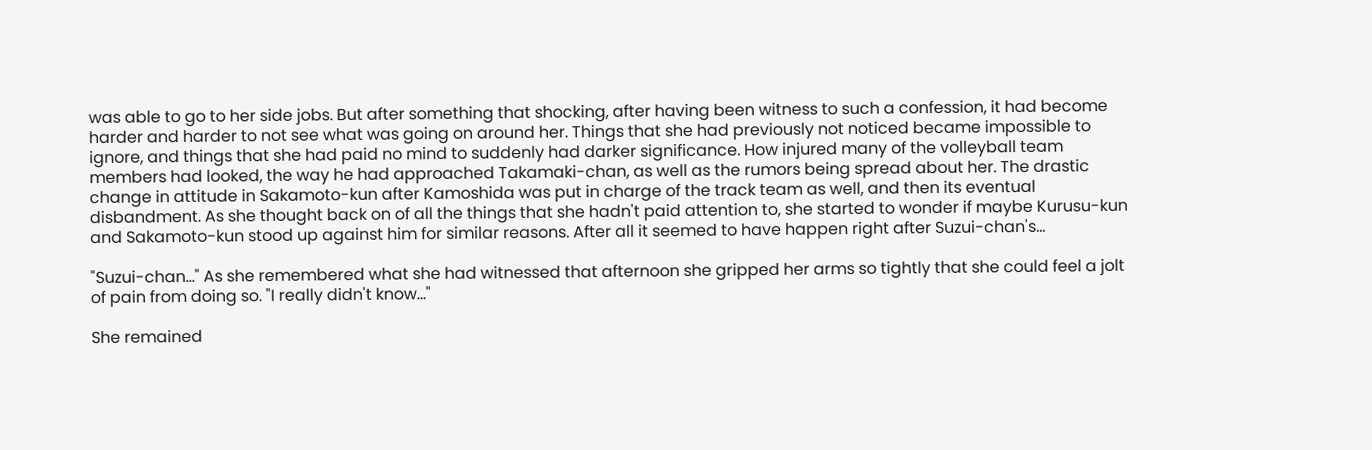was able to go to her side jobs. But after something that shocking, after having been witness to such a confession, it had become harder and harder to not see what was going on around her. Things that she had previously not noticed became impossible to ignore, and things that she had paid no mind to suddenly had darker significance. How injured many of the volleyball team members had looked, the way he had approached Takamaki-chan, as well as the rumors being spread about her. The drastic change in attitude in Sakamoto-kun after Kamoshida was put in charge of the track team as well, and then its eventual disbandment. As she thought back on of all the things that she hadn't paid attention to, she started to wonder if maybe Kurusu-kun and Sakamoto-kun stood up against him for similar reasons. After all it seemed to have happen right after Suzui-chan's...

"Suzui-chan..." As she remembered what she had witnessed that afternoon she gripped her arms so tightly that she could feel a jolt of pain from doing so. "I really didn't know..."

She remained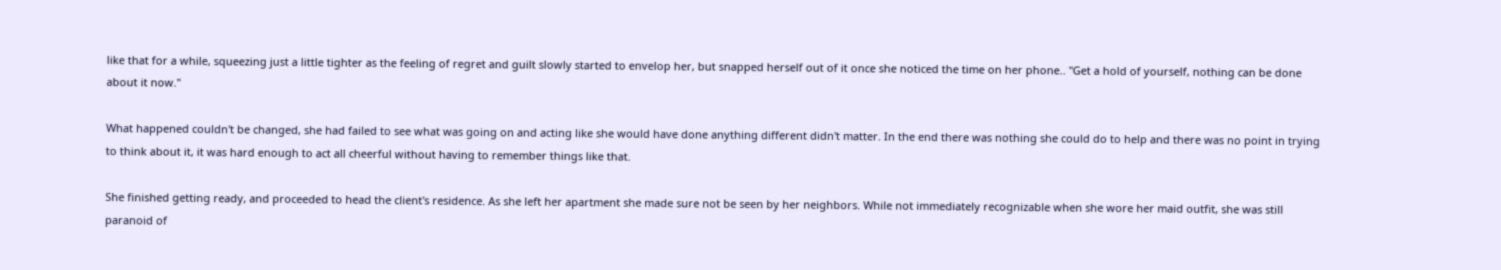like that for a while, squeezing just a little tighter as the feeling of regret and guilt slowly started to envelop her, but snapped herself out of it once she noticed the time on her phone.. "Get a hold of yourself, nothing can be done about it now."

What happened couldn't be changed, she had failed to see what was going on and acting like she would have done anything different didn't matter. In the end there was nothing she could do to help and there was no point in trying to think about it, it was hard enough to act all cheerful without having to remember things like that.

She finished getting ready, and proceeded to head the client's residence. As she left her apartment she made sure not be seen by her neighbors. While not immediately recognizable when she wore her maid outfit, she was still paranoid of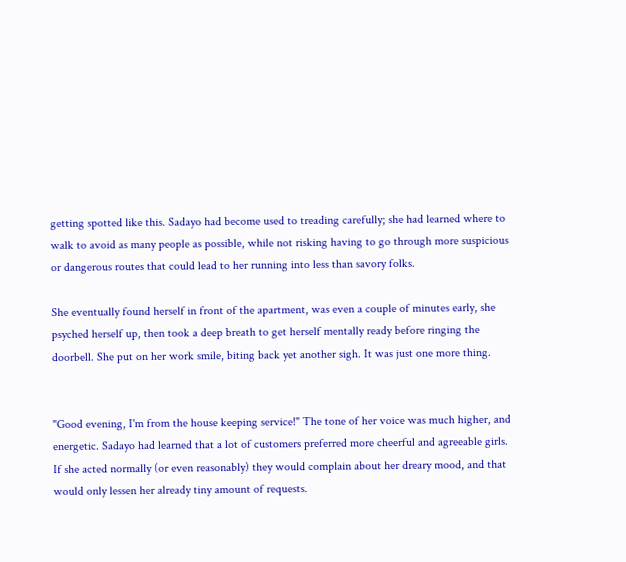getting spotted like this. Sadayo had become used to treading carefully; she had learned where to walk to avoid as many people as possible, while not risking having to go through more suspicious or dangerous routes that could lead to her running into less than savory folks.

She eventually found herself in front of the apartment, was even a couple of minutes early, she psyched herself up, then took a deep breath to get herself mentally ready before ringing the doorbell. She put on her work smile, biting back yet another sigh. It was just one more thing.


"Good evening, I'm from the house keeping service!" The tone of her voice was much higher, and energetic. Sadayo had learned that a lot of customers preferred more cheerful and agreeable girls. If she acted normally (or even reasonably) they would complain about her dreary mood, and that would only lessen her already tiny amount of requests.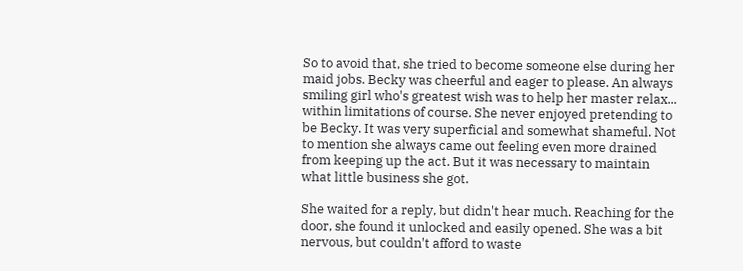So to avoid that, she tried to become someone else during her maid jobs. Becky was cheerful and eager to please. An always smiling girl who's greatest wish was to help her master relax... within limitations of course. She never enjoyed pretending to be Becky. It was very superficial and somewhat shameful. Not to mention she always came out feeling even more drained from keeping up the act. But it was necessary to maintain what little business she got.

She waited for a reply, but didn't hear much. Reaching for the door, she found it unlocked and easily opened. She was a bit nervous, but couldn't afford to waste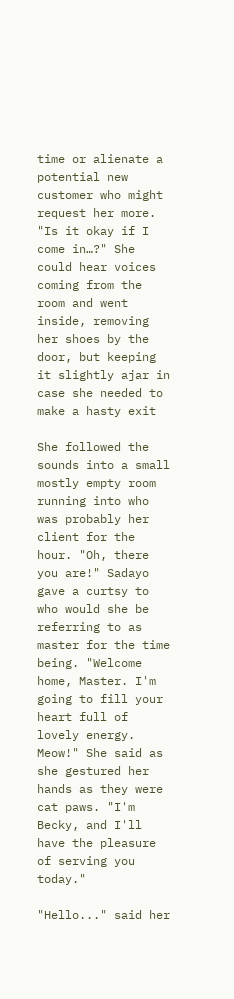time or alienate a potential new customer who might request her more. "Is it okay if I come in…?" She could hear voices coming from the room and went inside, removing her shoes by the door, but keeping it slightly ajar in case she needed to make a hasty exit

She followed the sounds into a small mostly empty room running into who was probably her client for the hour. "Oh, there you are!" Sadayo gave a curtsy to who would she be referring to as master for the time being. "Welcome home, Master. I'm going to fill your heart full of lovely energy. Meow!" She said as she gestured her hands as they were cat paws. "I'm Becky, and I'll have the pleasure of serving you today."

"Hello..." said her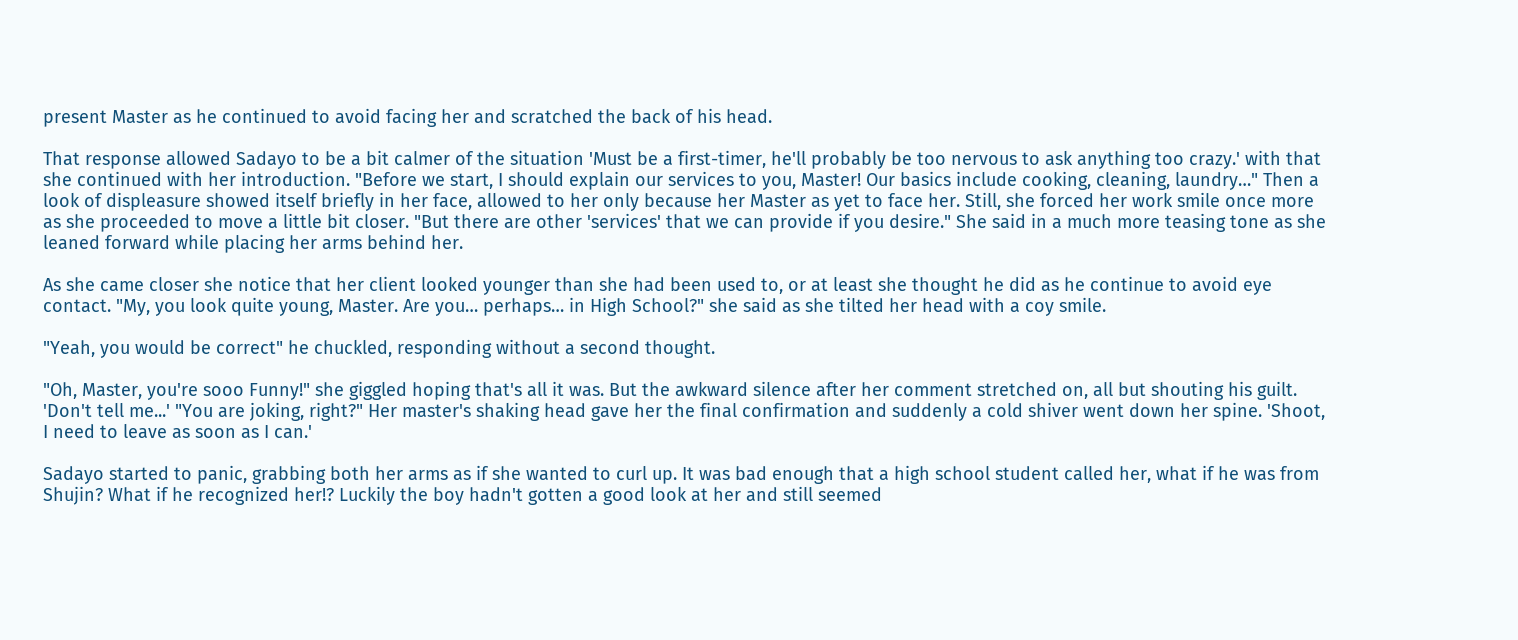present Master as he continued to avoid facing her and scratched the back of his head.

That response allowed Sadayo to be a bit calmer of the situation 'Must be a first-timer, he'll probably be too nervous to ask anything too crazy.' with that she continued with her introduction. "Before we start, I should explain our services to you, Master! Our basics include cooking, cleaning, laundry…" Then a look of displeasure showed itself briefly in her face, allowed to her only because her Master as yet to face her. Still, she forced her work smile once more as she proceeded to move a little bit closer. "But there are other 'services' that we can provide if you desire." She said in a much more teasing tone as she leaned forward while placing her arms behind her.

As she came closer she notice that her client looked younger than she had been used to, or at least she thought he did as he continue to avoid eye contact. "My, you look quite young, Master. Are you… perhaps… in High School?" she said as she tilted her head with a coy smile.

"Yeah, you would be correct" he chuckled, responding without a second thought.

"Oh, Master, you're sooo Funny!" she giggled hoping that's all it was. But the awkward silence after her comment stretched on, all but shouting his guilt. 'Don't tell me...' "You are joking, right?" Her master's shaking head gave her the final confirmation and suddenly a cold shiver went down her spine. 'Shoot, I need to leave as soon as I can.'

Sadayo started to panic, grabbing both her arms as if she wanted to curl up. It was bad enough that a high school student called her, what if he was from Shujin? What if he recognized her!? Luckily the boy hadn't gotten a good look at her and still seemed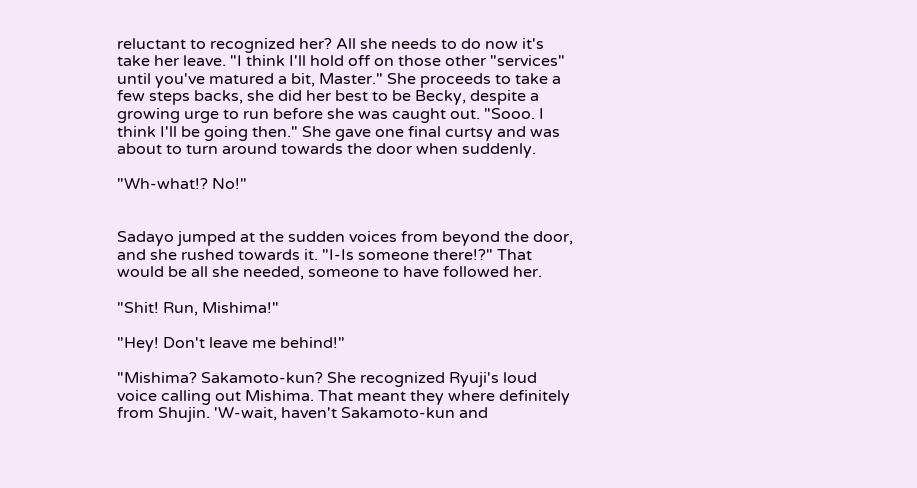reluctant to recognized her? All she needs to do now it's take her leave. "I think I'll hold off on those other "services" until you've matured a bit, Master." She proceeds to take a few steps backs, she did her best to be Becky, despite a growing urge to run before she was caught out. "Sooo. I think I'll be going then." She gave one final curtsy and was about to turn around towards the door when suddenly.

"Wh-what!? No!"


Sadayo jumped at the sudden voices from beyond the door, and she rushed towards it. "I-Is someone there!?" That would be all she needed, someone to have followed her.

"Shit! Run, Mishima!"

"Hey! Don't leave me behind!"

"Mishima? Sakamoto-kun? She recognized Ryuji's loud voice calling out Mishima. That meant they where definitely from Shujin. 'W-wait, haven't Sakamoto-kun and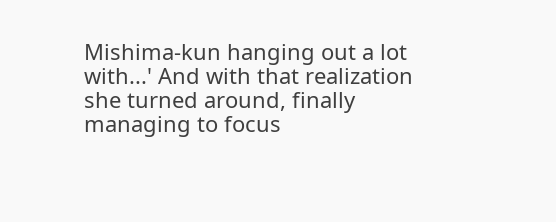Mishima-kun hanging out a lot with...' And with that realization she turned around, finally managing to focus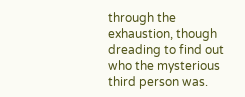through the exhaustion, though dreading to find out who the mysterious third person was.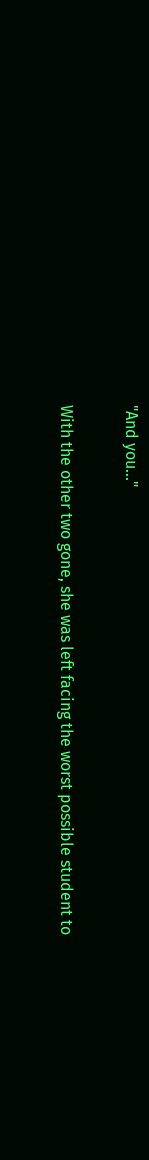"And you..."

With the other two gone, she was left facing the worst possible student to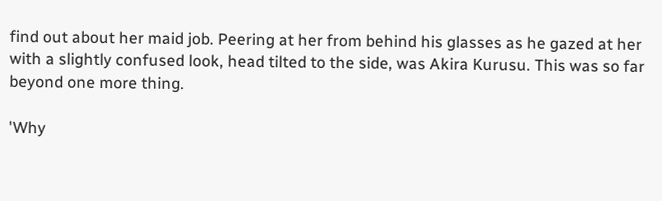find out about her maid job. Peering at her from behind his glasses as he gazed at her with a slightly confused look, head tilted to the side, was Akira Kurusu. This was so far beyond one more thing.

'Why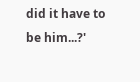did it have to be him...?'